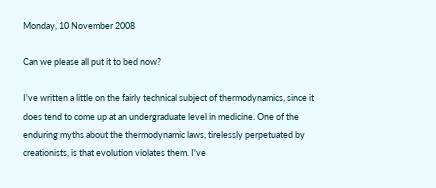Monday, 10 November 2008

Can we please all put it to bed now?

I've written a little on the fairly technical subject of thermodynamics, since it does tend to come up at an undergraduate level in medicine. One of the enduring myths about the thermodynamic laws, tirelessly perpetuated by creationists, is that evolution violates them. I've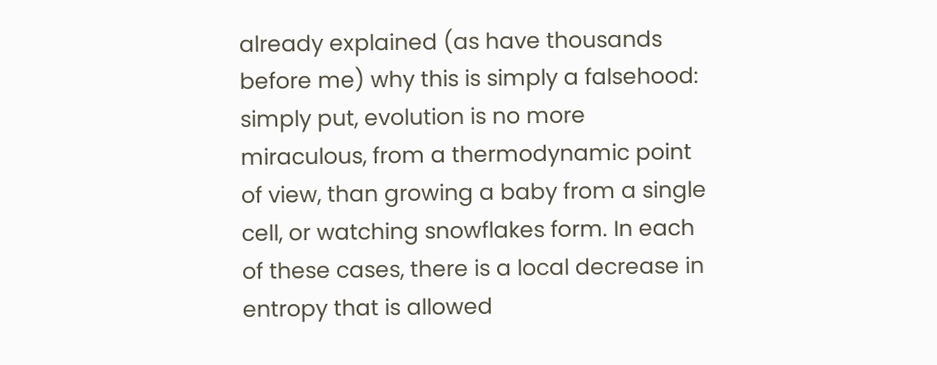already explained (as have thousands before me) why this is simply a falsehood: simply put, evolution is no more miraculous, from a thermodynamic point of view, than growing a baby from a single cell, or watching snowflakes form. In each of these cases, there is a local decrease in entropy that is allowed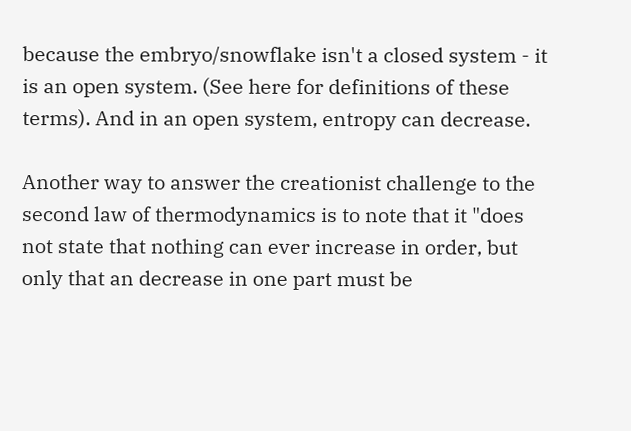because the embryo/snowflake isn't a closed system - it is an open system. (See here for definitions of these terms). And in an open system, entropy can decrease.

Another way to answer the creationist challenge to the second law of thermodynamics is to note that it "does not state that nothing can ever increase in order, but only that an decrease in one part must be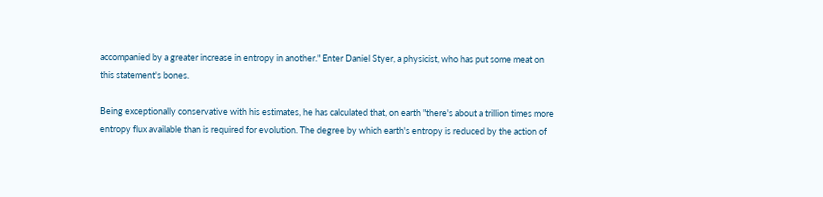accompanied by a greater increase in entropy in another." Enter Daniel Styer, a physicist, who has put some meat on this statement's bones.

Being exceptionally conservative with his estimates, he has calculated that, on earth "there's about a trillion times more entropy flux available than is required for evolution. The degree by which earth's entropy is reduced by the action of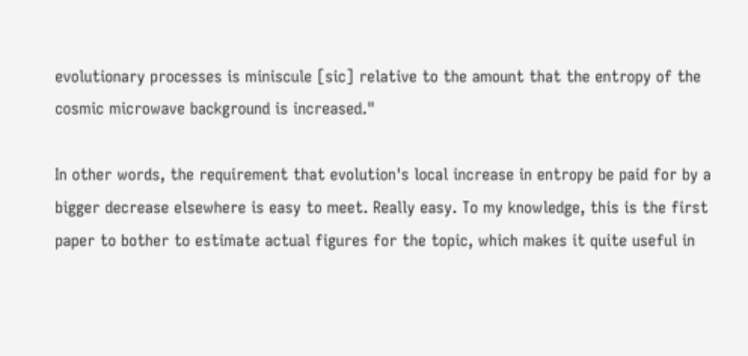evolutionary processes is miniscule [sic] relative to the amount that the entropy of the cosmic microwave background is increased."

In other words, the requirement that evolution's local increase in entropy be paid for by a bigger decrease elsewhere is easy to meet. Really easy. To my knowledge, this is the first paper to bother to estimate actual figures for the topic, which makes it quite useful in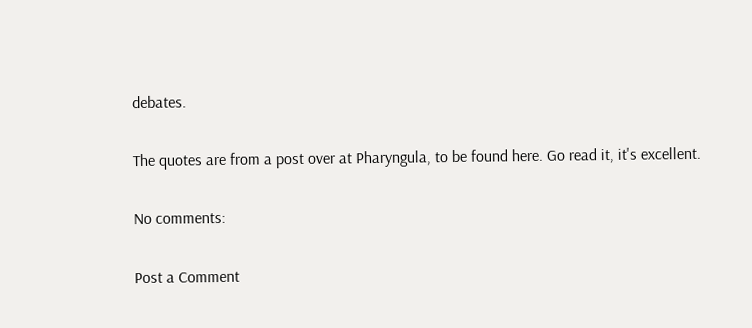debates.

The quotes are from a post over at Pharyngula, to be found here. Go read it, it's excellent.

No comments:

Post a Comment